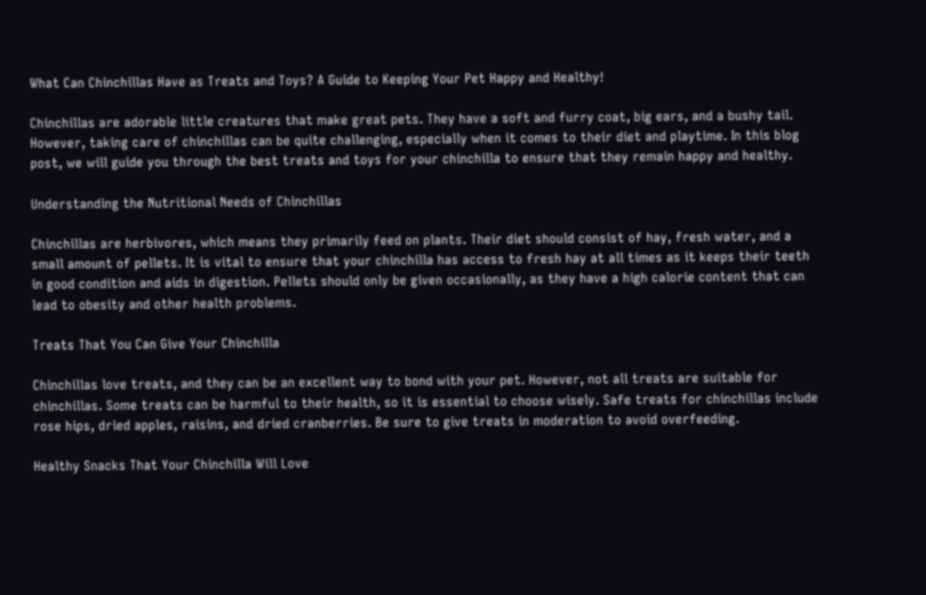What Can Chinchillas Have as Treats and Toys? A Guide to Keeping Your Pet Happy and Healthy!

Chinchillas are adorable little creatures that make great pets. They have a soft and furry coat, big ears, and a bushy tail. However, taking care of chinchillas can be quite challenging, especially when it comes to their diet and playtime. In this blog post, we will guide you through the best treats and toys for your chinchilla to ensure that they remain happy and healthy.

Understanding the Nutritional Needs of Chinchillas

Chinchillas are herbivores, which means they primarily feed on plants. Their diet should consist of hay, fresh water, and a small amount of pellets. It is vital to ensure that your chinchilla has access to fresh hay at all times as it keeps their teeth in good condition and aids in digestion. Pellets should only be given occasionally, as they have a high calorie content that can lead to obesity and other health problems.

Treats That You Can Give Your Chinchilla

Chinchillas love treats, and they can be an excellent way to bond with your pet. However, not all treats are suitable for chinchillas. Some treats can be harmful to their health, so it is essential to choose wisely. Safe treats for chinchillas include rose hips, dried apples, raisins, and dried cranberries. Be sure to give treats in moderation to avoid overfeeding.

Healthy Snacks That Your Chinchilla Will Love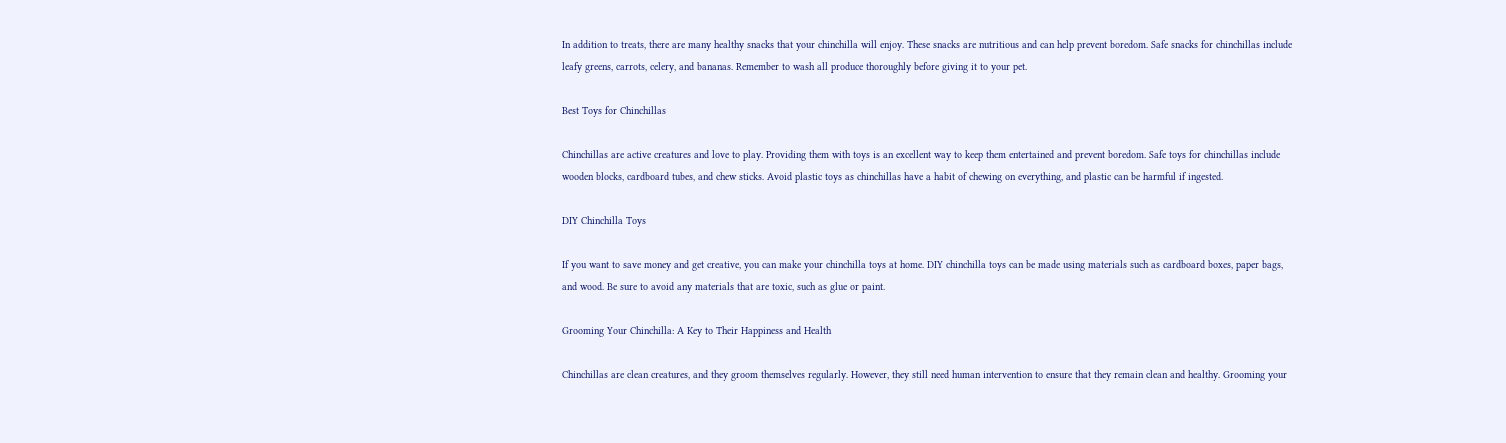In addition to treats, there are many healthy snacks that your chinchilla will enjoy. These snacks are nutritious and can help prevent boredom. Safe snacks for chinchillas include leafy greens, carrots, celery, and bananas. Remember to wash all produce thoroughly before giving it to your pet.

Best Toys for Chinchillas

Chinchillas are active creatures and love to play. Providing them with toys is an excellent way to keep them entertained and prevent boredom. Safe toys for chinchillas include wooden blocks, cardboard tubes, and chew sticks. Avoid plastic toys as chinchillas have a habit of chewing on everything, and plastic can be harmful if ingested.

DIY Chinchilla Toys

If you want to save money and get creative, you can make your chinchilla toys at home. DIY chinchilla toys can be made using materials such as cardboard boxes, paper bags, and wood. Be sure to avoid any materials that are toxic, such as glue or paint.

Grooming Your Chinchilla: A Key to Their Happiness and Health

Chinchillas are clean creatures, and they groom themselves regularly. However, they still need human intervention to ensure that they remain clean and healthy. Grooming your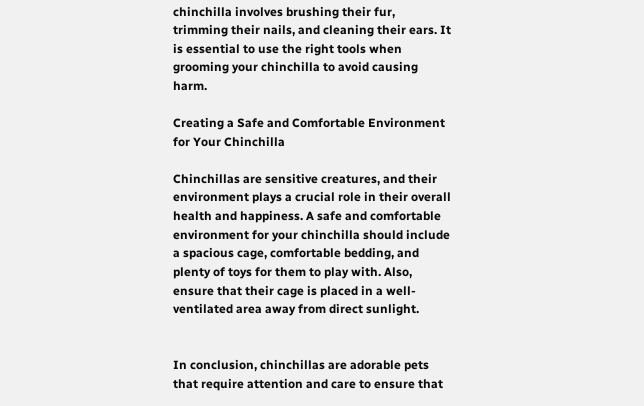chinchilla involves brushing their fur, trimming their nails, and cleaning their ears. It is essential to use the right tools when grooming your chinchilla to avoid causing harm.

Creating a Safe and Comfortable Environment for Your Chinchilla

Chinchillas are sensitive creatures, and their environment plays a crucial role in their overall health and happiness. A safe and comfortable environment for your chinchilla should include a spacious cage, comfortable bedding, and plenty of toys for them to play with. Also, ensure that their cage is placed in a well-ventilated area away from direct sunlight.


In conclusion, chinchillas are adorable pets that require attention and care to ensure that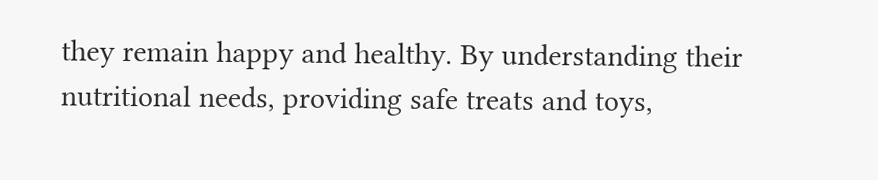they remain happy and healthy. By understanding their nutritional needs, providing safe treats and toys,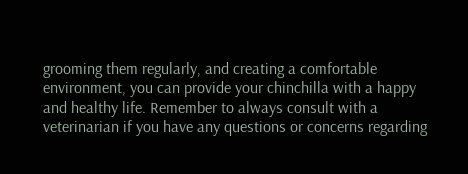grooming them regularly, and creating a comfortable environment, you can provide your chinchilla with a happy and healthy life. Remember to always consult with a veterinarian if you have any questions or concerns regarding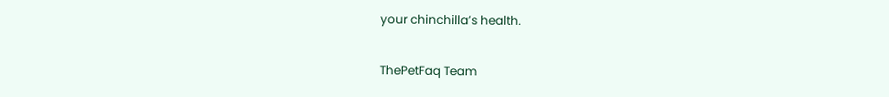your chinchilla’s health.

ThePetFaq Team